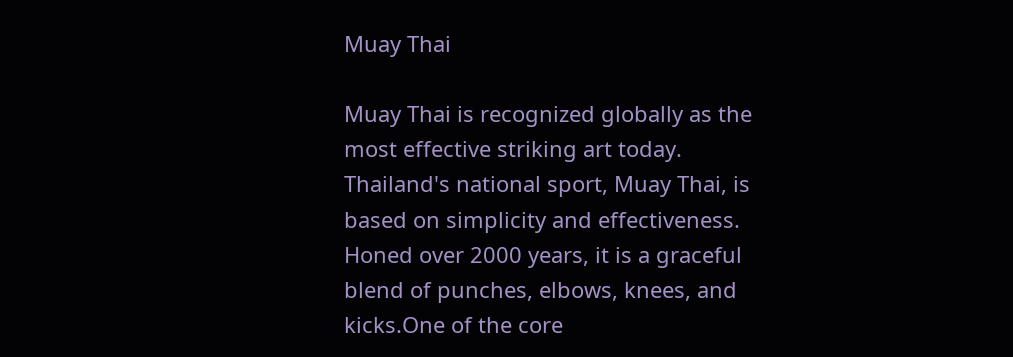Muay Thai

Muay Thai is recognized globally as the most effective striking art today. Thailand's national sport, Muay Thai, is based on simplicity and effectiveness. Honed over 2000 years, it is a graceful blend of punches, elbows, knees, and kicks.One of the core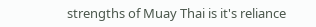strengths of Muay Thai is it's reliance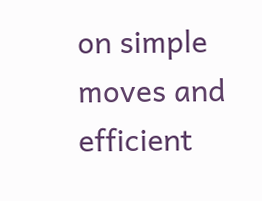on simple moves and efficient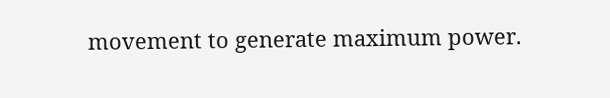movement to generate maximum power.